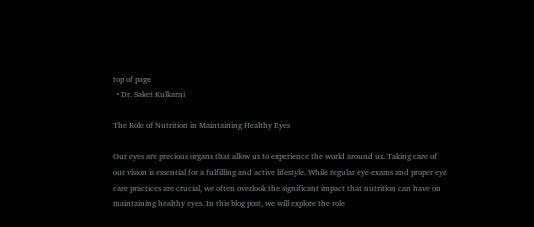top of page
  • Dr. Saket Kulkarni

The Role of Nutrition in Maintaining Healthy Eyes

Our eyes are precious organs that allow us to experience the world around us. Taking care of our vision is essential for a fulfilling and active lifestyle. While regular eye exams and proper eye care practices are crucial, we often overlook the significant impact that nutrition can have on maintaining healthy eyes. In this blog post, we will explore the role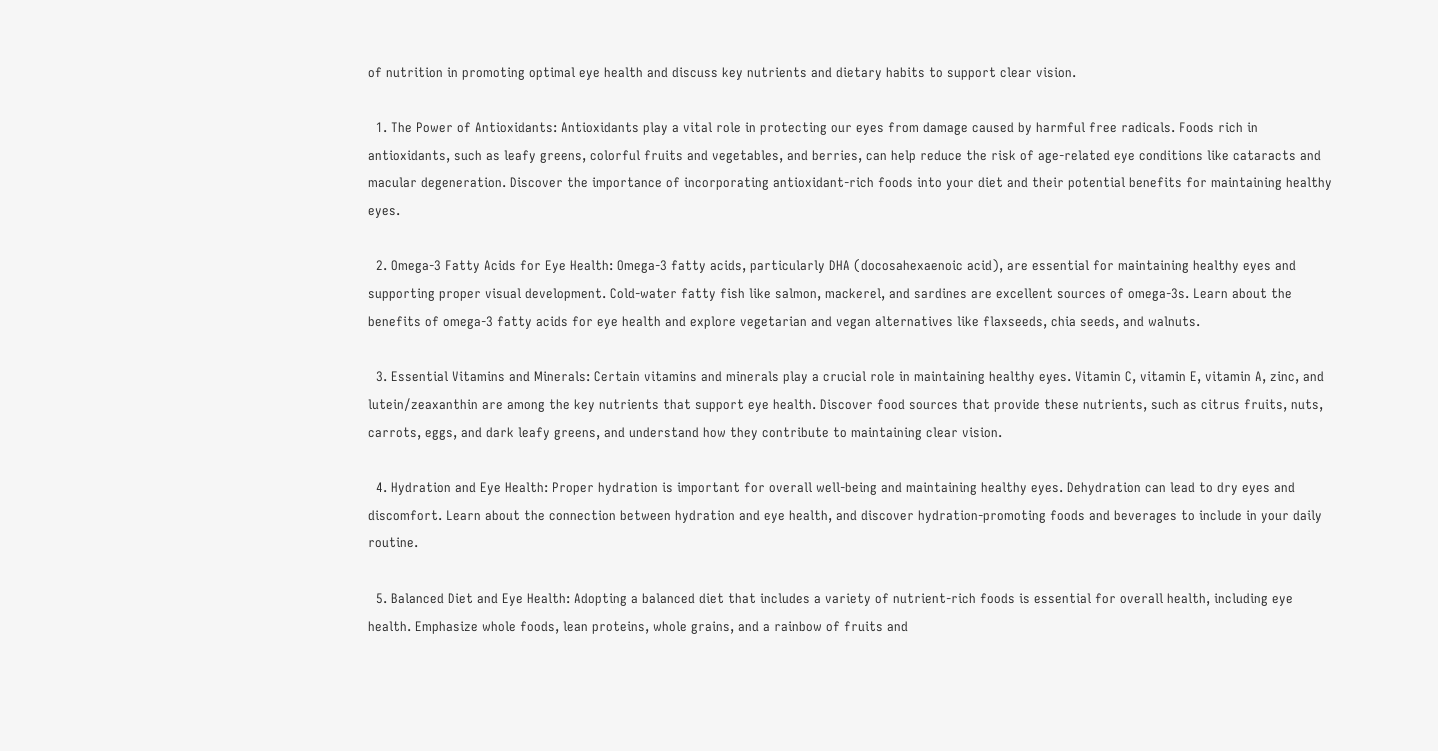of nutrition in promoting optimal eye health and discuss key nutrients and dietary habits to support clear vision.

  1. The Power of Antioxidants: Antioxidants play a vital role in protecting our eyes from damage caused by harmful free radicals. Foods rich in antioxidants, such as leafy greens, colorful fruits and vegetables, and berries, can help reduce the risk of age-related eye conditions like cataracts and macular degeneration. Discover the importance of incorporating antioxidant-rich foods into your diet and their potential benefits for maintaining healthy eyes.

  2. Omega-3 Fatty Acids for Eye Health: Omega-3 fatty acids, particularly DHA (docosahexaenoic acid), are essential for maintaining healthy eyes and supporting proper visual development. Cold-water fatty fish like salmon, mackerel, and sardines are excellent sources of omega-3s. Learn about the benefits of omega-3 fatty acids for eye health and explore vegetarian and vegan alternatives like flaxseeds, chia seeds, and walnuts.

  3. Essential Vitamins and Minerals: Certain vitamins and minerals play a crucial role in maintaining healthy eyes. Vitamin C, vitamin E, vitamin A, zinc, and lutein/zeaxanthin are among the key nutrients that support eye health. Discover food sources that provide these nutrients, such as citrus fruits, nuts, carrots, eggs, and dark leafy greens, and understand how they contribute to maintaining clear vision.

  4. Hydration and Eye Health: Proper hydration is important for overall well-being and maintaining healthy eyes. Dehydration can lead to dry eyes and discomfort. Learn about the connection between hydration and eye health, and discover hydration-promoting foods and beverages to include in your daily routine.

  5. Balanced Diet and Eye Health: Adopting a balanced diet that includes a variety of nutrient-rich foods is essential for overall health, including eye health. Emphasize whole foods, lean proteins, whole grains, and a rainbow of fruits and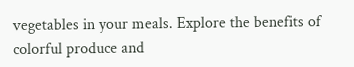vegetables in your meals. Explore the benefits of colorful produce and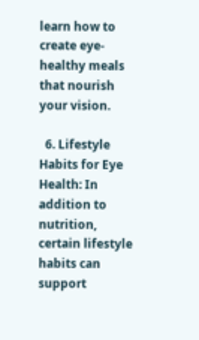learn how to create eye-healthy meals that nourish your vision.

  6. Lifestyle Habits for Eye Health: In addition to nutrition, certain lifestyle habits can support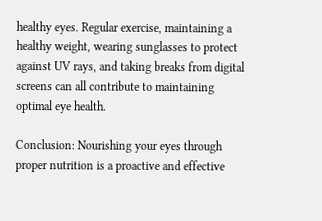healthy eyes. Regular exercise, maintaining a healthy weight, wearing sunglasses to protect against UV rays, and taking breaks from digital screens can all contribute to maintaining optimal eye health.

Conclusion: Nourishing your eyes through proper nutrition is a proactive and effective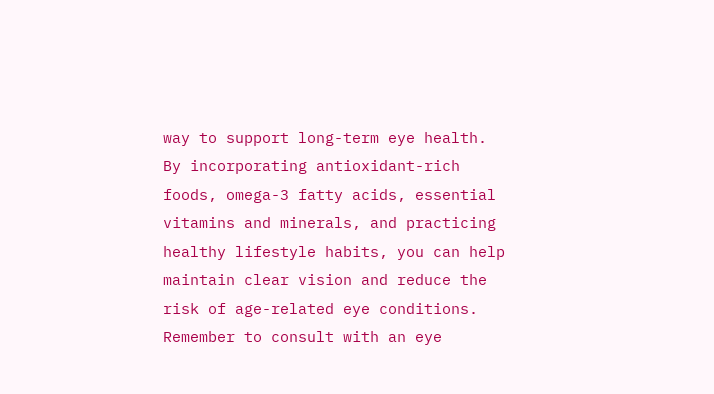way to support long-term eye health. By incorporating antioxidant-rich foods, omega-3 fatty acids, essential vitamins and minerals, and practicing healthy lifestyle habits, you can help maintain clear vision and reduce the risk of age-related eye conditions. Remember to consult with an eye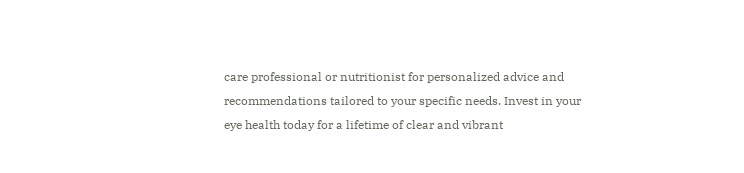care professional or nutritionist for personalized advice and recommendations tailored to your specific needs. Invest in your eye health today for a lifetime of clear and vibrant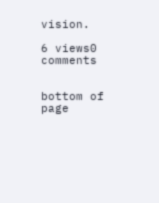vision.

6 views0 comments


bottom of page